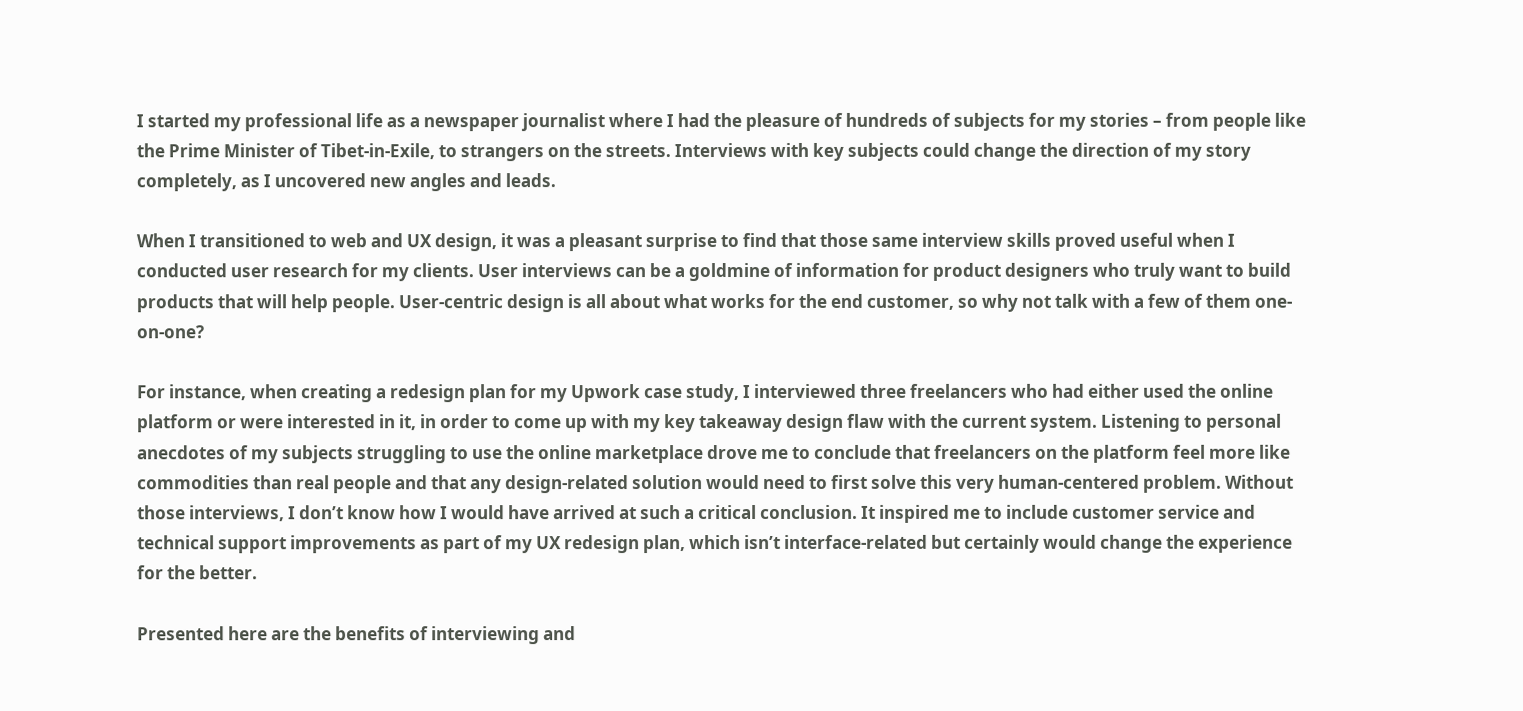I started my professional life as a newspaper journalist where I had the pleasure of hundreds of subjects for my stories – from people like the Prime Minister of Tibet-in-Exile, to strangers on the streets. Interviews with key subjects could change the direction of my story completely, as I uncovered new angles and leads.

When I transitioned to web and UX design, it was a pleasant surprise to find that those same interview skills proved useful when I conducted user research for my clients. User interviews can be a goldmine of information for product designers who truly want to build products that will help people. User-centric design is all about what works for the end customer, so why not talk with a few of them one-on-one?

For instance, when creating a redesign plan for my Upwork case study, I interviewed three freelancers who had either used the online platform or were interested in it, in order to come up with my key takeaway design flaw with the current system. Listening to personal anecdotes of my subjects struggling to use the online marketplace drove me to conclude that freelancers on the platform feel more like commodities than real people and that any design-related solution would need to first solve this very human-centered problem. Without those interviews, I don’t know how I would have arrived at such a critical conclusion. It inspired me to include customer service and technical support improvements as part of my UX redesign plan, which isn’t interface-related but certainly would change the experience for the better.

Presented here are the benefits of interviewing and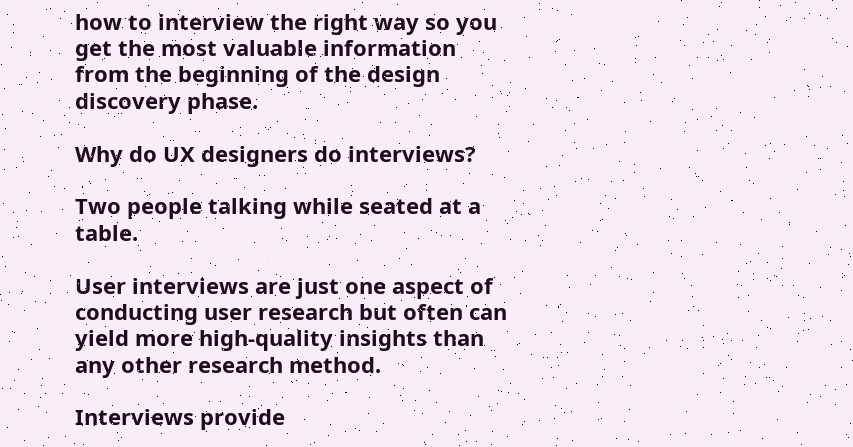how to interview the right way so you get the most valuable information from the beginning of the design discovery phase.

Why do UX designers do interviews?

Two people talking while seated at a table.

User interviews are just one aspect of conducting user research but often can yield more high-quality insights than any other research method.

Interviews provide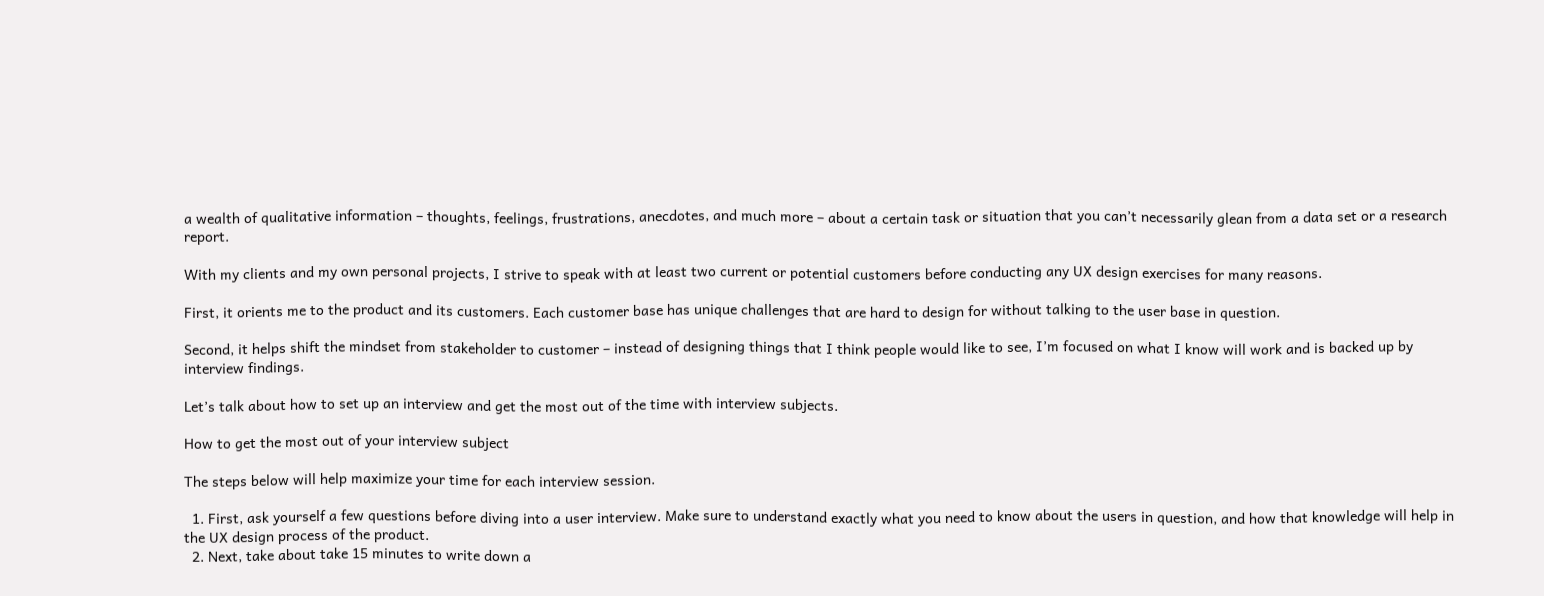a wealth of qualitative information – thoughts, feelings, frustrations, anecdotes, and much more – about a certain task or situation that you can’t necessarily glean from a data set or a research report.

With my clients and my own personal projects, I strive to speak with at least two current or potential customers before conducting any UX design exercises for many reasons.

First, it orients me to the product and its customers. Each customer base has unique challenges that are hard to design for without talking to the user base in question.

Second, it helps shift the mindset from stakeholder to customer – instead of designing things that I think people would like to see, I’m focused on what I know will work and is backed up by interview findings.

Let’s talk about how to set up an interview and get the most out of the time with interview subjects.

How to get the most out of your interview subject

The steps below will help maximize your time for each interview session.

  1. First, ask yourself a few questions before diving into a user interview. Make sure to understand exactly what you need to know about the users in question, and how that knowledge will help in the UX design process of the product.
  2. Next, take about take 15 minutes to write down a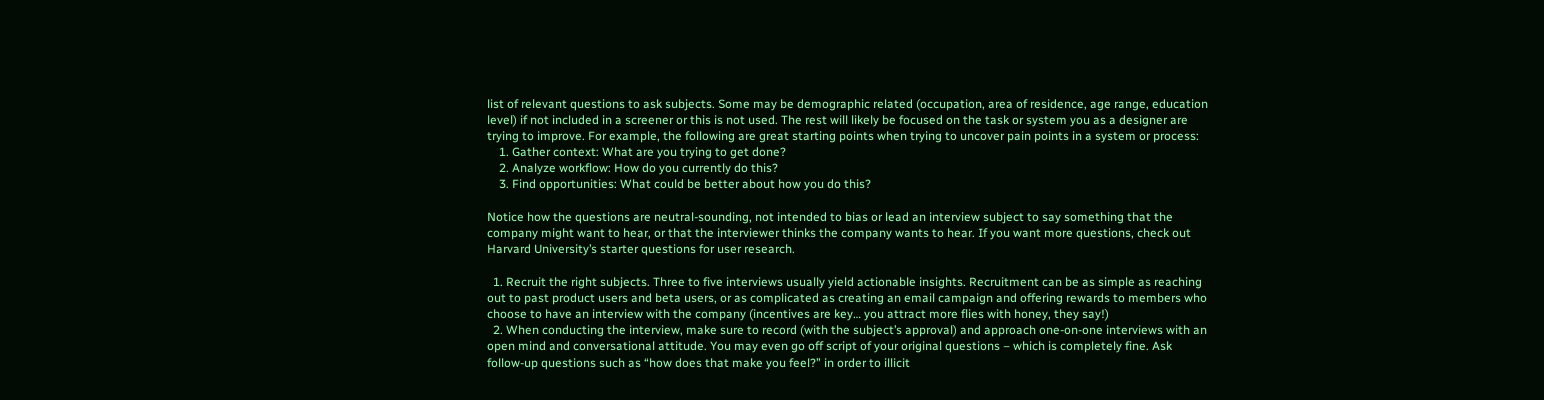list of relevant questions to ask subjects. Some may be demographic related (occupation, area of residence, age range, education level) if not included in a screener or this is not used. The rest will likely be focused on the task or system you as a designer are trying to improve. For example, the following are great starting points when trying to uncover pain points in a system or process:
    1. Gather context: What are you trying to get done?
    2. Analyze workflow: How do you currently do this?
    3. Find opportunities: What could be better about how you do this?

Notice how the questions are neutral-sounding, not intended to bias or lead an interview subject to say something that the company might want to hear, or that the interviewer thinks the company wants to hear. If you want more questions, check out Harvard University’s starter questions for user research.

  1. Recruit the right subjects. Three to five interviews usually yield actionable insights. Recruitment can be as simple as reaching out to past product users and beta users, or as complicated as creating an email campaign and offering rewards to members who choose to have an interview with the company (incentives are key… you attract more flies with honey, they say!)
  2. When conducting the interview, make sure to record (with the subject’s approval) and approach one-on-one interviews with an open mind and conversational attitude. You may even go off script of your original questions – which is completely fine. Ask follow-up questions such as “how does that make you feel?” in order to illicit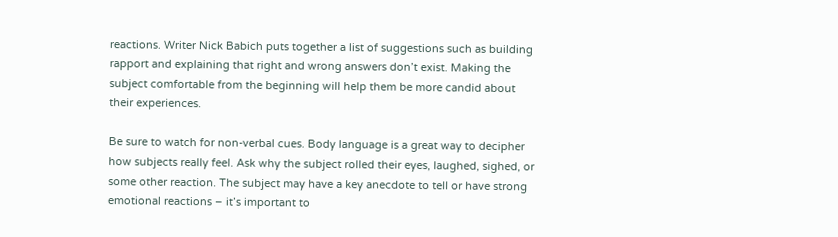reactions. Writer Nick Babich puts together a list of suggestions such as building rapport and explaining that right and wrong answers don’t exist. Making the subject comfortable from the beginning will help them be more candid about their experiences.

Be sure to watch for non-verbal cues. Body language is a great way to decipher how subjects really feel. Ask why the subject rolled their eyes, laughed, sighed, or some other reaction. The subject may have a key anecdote to tell or have strong emotional reactions – it’s important to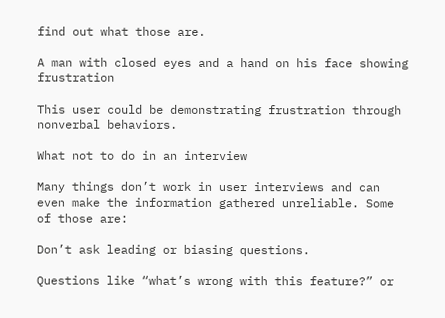find out what those are.

A man with closed eyes and a hand on his face showing frustration

This user could be demonstrating frustration through nonverbal behaviors.

What not to do in an interview

Many things don’t work in user interviews and can even make the information gathered unreliable. Some of those are:

Don’t ask leading or biasing questions.

Questions like “what’s wrong with this feature?” or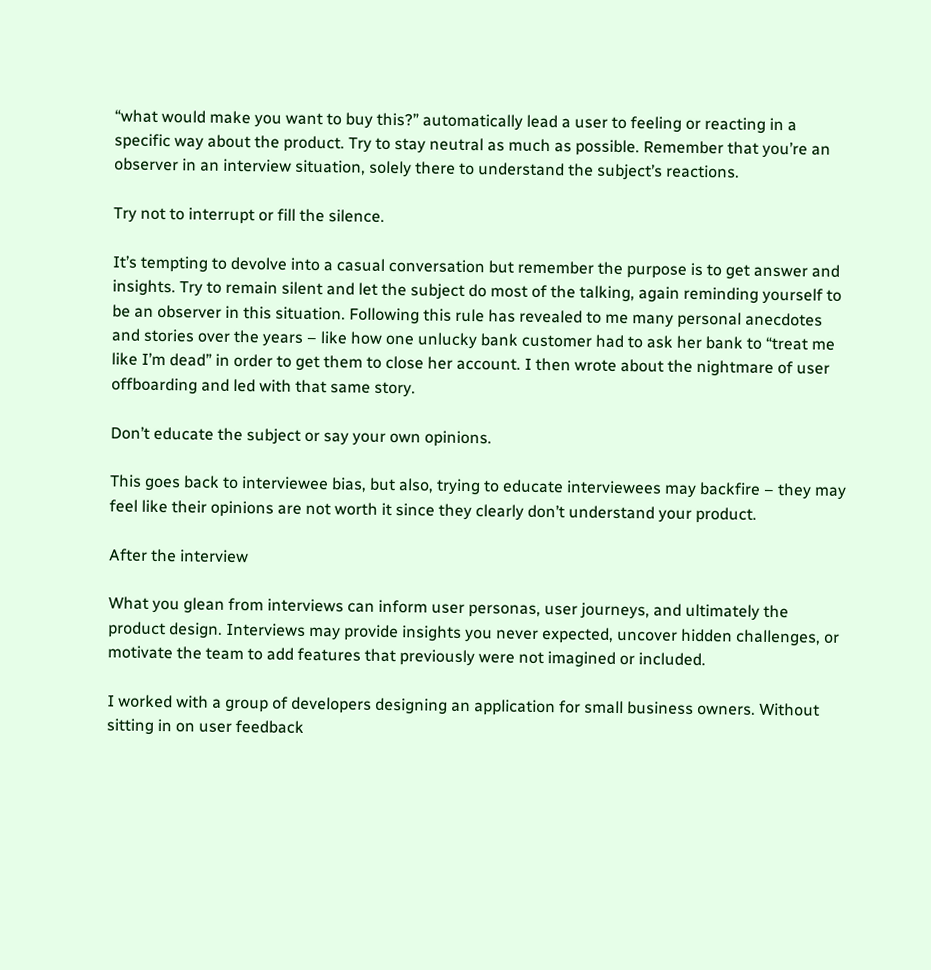“what would make you want to buy this?” automatically lead a user to feeling or reacting in a specific way about the product. Try to stay neutral as much as possible. Remember that you’re an observer in an interview situation, solely there to understand the subject’s reactions.

Try not to interrupt or fill the silence.

It’s tempting to devolve into a casual conversation but remember the purpose is to get answer and insights. Try to remain silent and let the subject do most of the talking, again reminding yourself to be an observer in this situation. Following this rule has revealed to me many personal anecdotes and stories over the years – like how one unlucky bank customer had to ask her bank to “treat me like I’m dead” in order to get them to close her account. I then wrote about the nightmare of user offboarding and led with that same story.

Don’t educate the subject or say your own opinions.

This goes back to interviewee bias, but also, trying to educate interviewees may backfire – they may feel like their opinions are not worth it since they clearly don’t understand your product.

After the interview

What you glean from interviews can inform user personas, user journeys, and ultimately the product design. Interviews may provide insights you never expected, uncover hidden challenges, or motivate the team to add features that previously were not imagined or included.

I worked with a group of developers designing an application for small business owners. Without sitting in on user feedback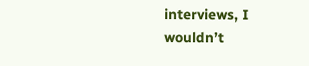interviews, I wouldn’t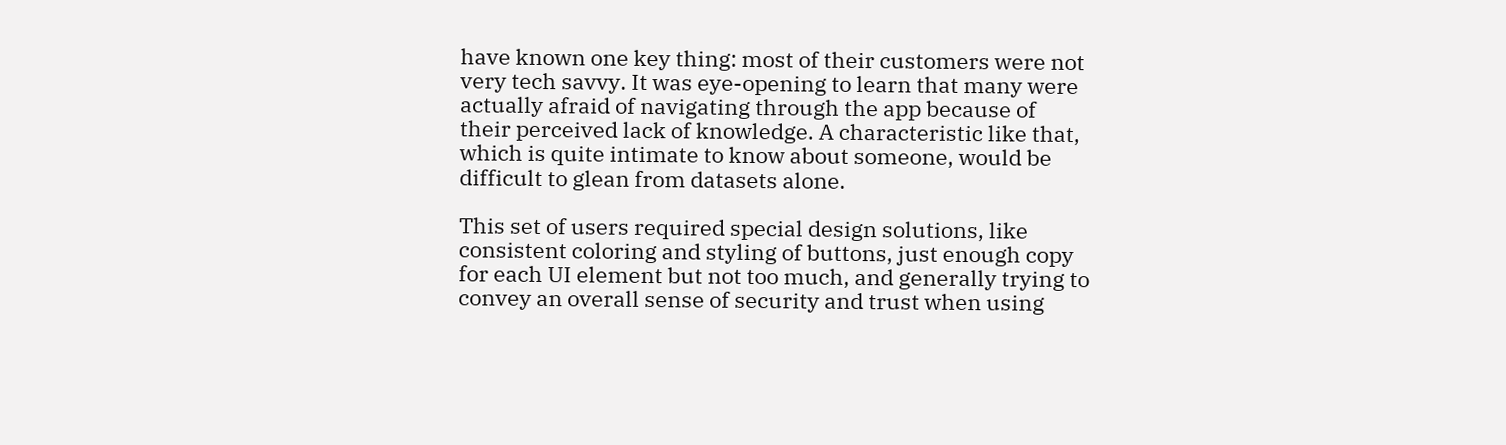have known one key thing: most of their customers were not very tech savvy. It was eye-opening to learn that many were actually afraid of navigating through the app because of their perceived lack of knowledge. A characteristic like that, which is quite intimate to know about someone, would be difficult to glean from datasets alone.

This set of users required special design solutions, like consistent coloring and styling of buttons, just enough copy for each UI element but not too much, and generally trying to convey an overall sense of security and trust when using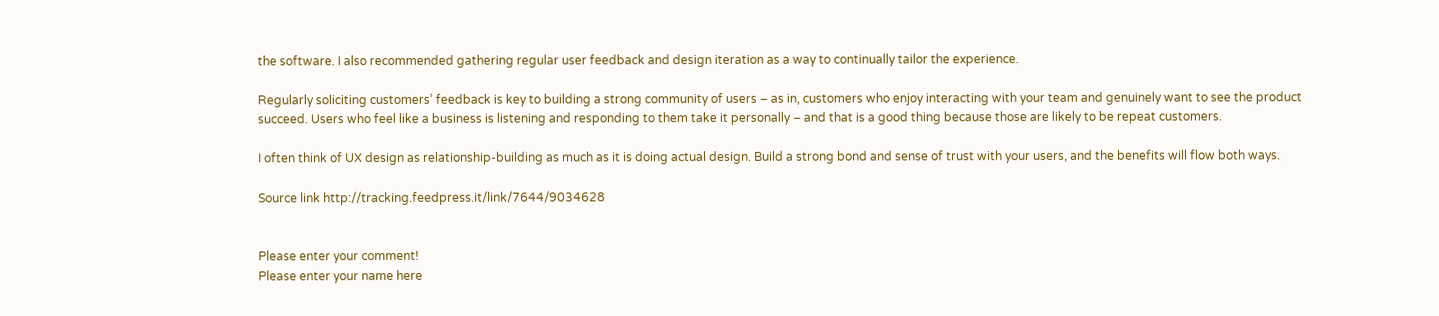the software. I also recommended gathering regular user feedback and design iteration as a way to continually tailor the experience.

Regularly soliciting customers’ feedback is key to building a strong community of users – as in, customers who enjoy interacting with your team and genuinely want to see the product succeed. Users who feel like a business is listening and responding to them take it personally – and that is a good thing because those are likely to be repeat customers.

I often think of UX design as relationship-building as much as it is doing actual design. Build a strong bond and sense of trust with your users, and the benefits will flow both ways.

Source link http://tracking.feedpress.it/link/7644/9034628


Please enter your comment!
Please enter your name here